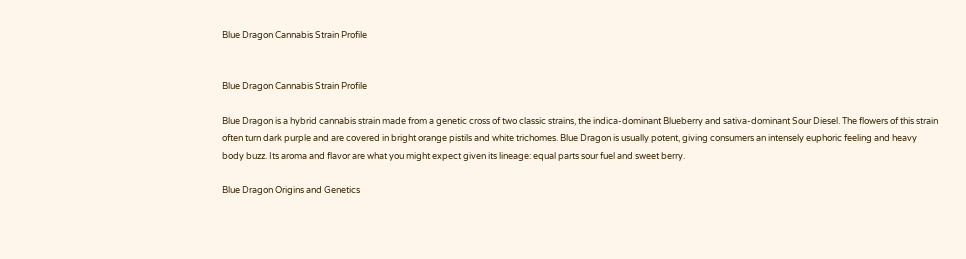Blue Dragon Cannabis Strain Profile


Blue Dragon Cannabis Strain Profile

Blue Dragon is a hybrid cannabis strain made from a genetic cross of two classic strains, the indica-dominant Blueberry and sativa-dominant Sour Diesel. The flowers of this strain often turn dark purple and are covered in bright orange pistils and white trichomes. Blue Dragon is usually potent, giving consumers an intensely euphoric feeling and heavy body buzz. Its aroma and flavor are what you might expect given its lineage: equal parts sour fuel and sweet berry.

Blue Dragon Origins and Genetics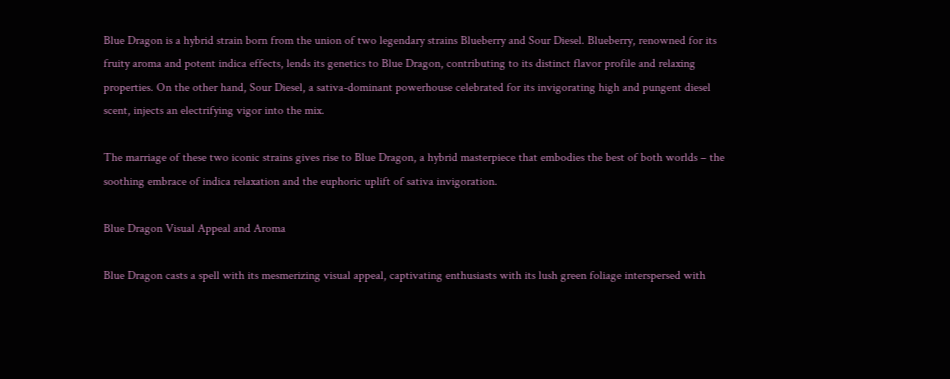Blue Dragon is a hybrid strain born from the union of two legendary strains Blueberry and Sour Diesel. Blueberry, renowned for its fruity aroma and potent indica effects, lends its genetics to Blue Dragon, contributing to its distinct flavor profile and relaxing properties. On the other hand, Sour Diesel, a sativa-dominant powerhouse celebrated for its invigorating high and pungent diesel scent, injects an electrifying vigor into the mix.

The marriage of these two iconic strains gives rise to Blue Dragon, a hybrid masterpiece that embodies the best of both worlds – the soothing embrace of indica relaxation and the euphoric uplift of sativa invigoration.

Blue Dragon Visual Appeal and Aroma

Blue Dragon casts a spell with its mesmerizing visual appeal, captivating enthusiasts with its lush green foliage interspersed with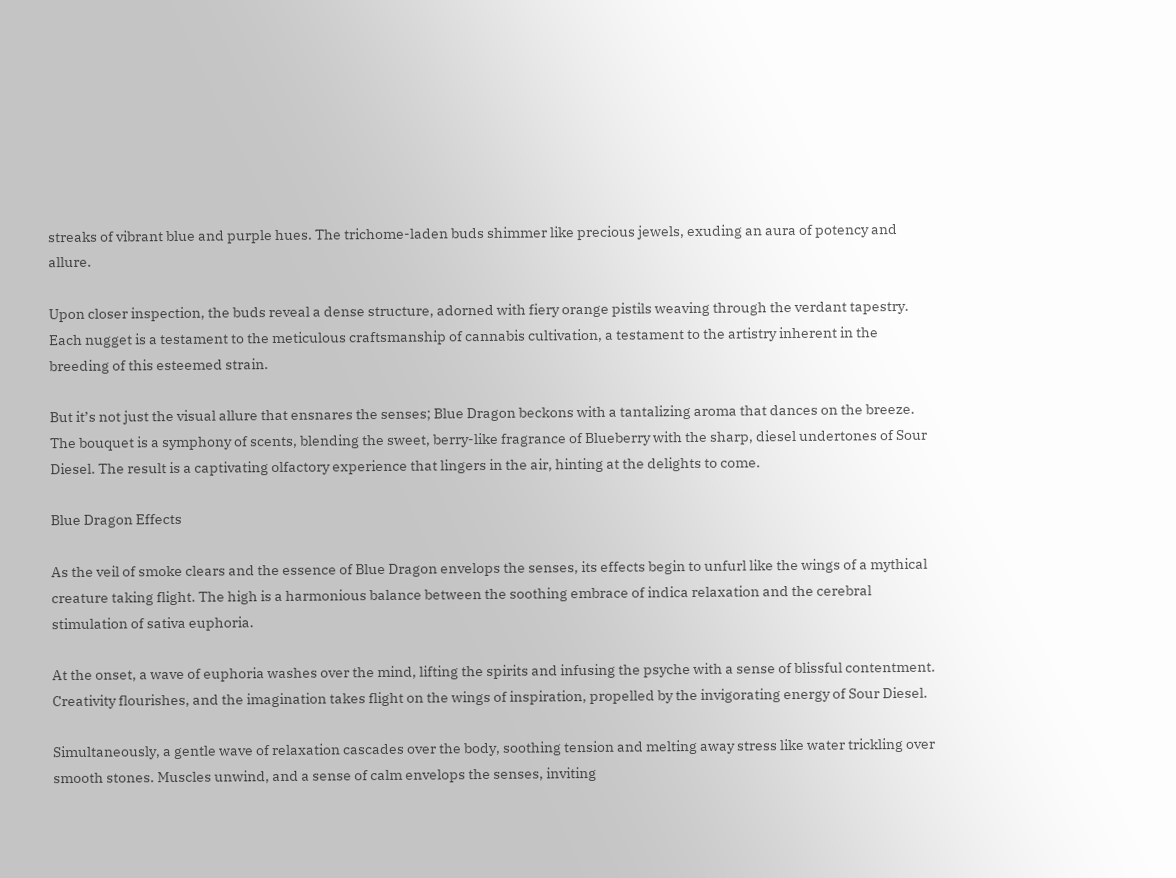streaks of vibrant blue and purple hues. The trichome-laden buds shimmer like precious jewels, exuding an aura of potency and allure.

Upon closer inspection, the buds reveal a dense structure, adorned with fiery orange pistils weaving through the verdant tapestry. Each nugget is a testament to the meticulous craftsmanship of cannabis cultivation, a testament to the artistry inherent in the breeding of this esteemed strain.

But it’s not just the visual allure that ensnares the senses; Blue Dragon beckons with a tantalizing aroma that dances on the breeze. The bouquet is a symphony of scents, blending the sweet, berry-like fragrance of Blueberry with the sharp, diesel undertones of Sour Diesel. The result is a captivating olfactory experience that lingers in the air, hinting at the delights to come.

Blue Dragon Effects

As the veil of smoke clears and the essence of Blue Dragon envelops the senses, its effects begin to unfurl like the wings of a mythical creature taking flight. The high is a harmonious balance between the soothing embrace of indica relaxation and the cerebral stimulation of sativa euphoria.

At the onset, a wave of euphoria washes over the mind, lifting the spirits and infusing the psyche with a sense of blissful contentment. Creativity flourishes, and the imagination takes flight on the wings of inspiration, propelled by the invigorating energy of Sour Diesel.

Simultaneously, a gentle wave of relaxation cascades over the body, soothing tension and melting away stress like water trickling over smooth stones. Muscles unwind, and a sense of calm envelops the senses, inviting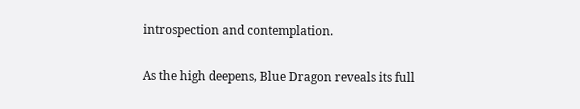introspection and contemplation.

As the high deepens, Blue Dragon reveals its full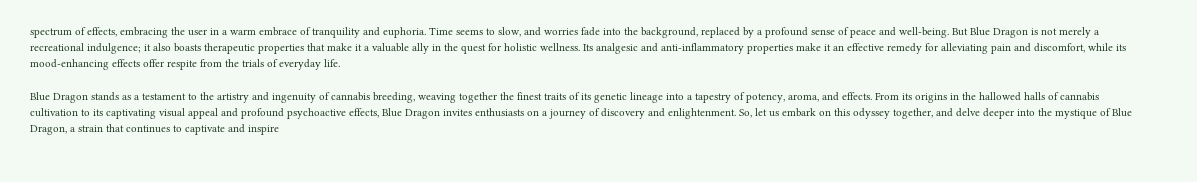spectrum of effects, embracing the user in a warm embrace of tranquility and euphoria. Time seems to slow, and worries fade into the background, replaced by a profound sense of peace and well-being. But Blue Dragon is not merely a recreational indulgence; it also boasts therapeutic properties that make it a valuable ally in the quest for holistic wellness. Its analgesic and anti-inflammatory properties make it an effective remedy for alleviating pain and discomfort, while its mood-enhancing effects offer respite from the trials of everyday life.

Blue Dragon stands as a testament to the artistry and ingenuity of cannabis breeding, weaving together the finest traits of its genetic lineage into a tapestry of potency, aroma, and effects. From its origins in the hallowed halls of cannabis cultivation to its captivating visual appeal and profound psychoactive effects, Blue Dragon invites enthusiasts on a journey of discovery and enlightenment. So, let us embark on this odyssey together, and delve deeper into the mystique of Blue Dragon, a strain that continues to captivate and inspire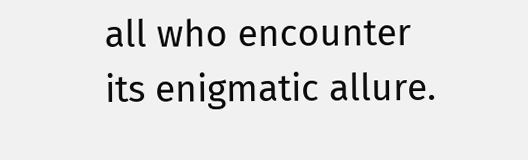all who encounter its enigmatic allure.